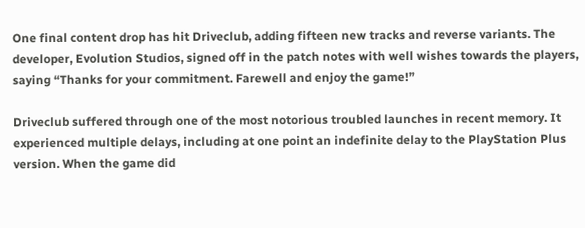One final content drop has hit Driveclub, adding fifteen new tracks and reverse variants. The developer, Evolution Studios, signed off in the patch notes with well wishes towards the players, saying “Thanks for your commitment. Farewell and enjoy the game!”

Driveclub suffered through one of the most notorious troubled launches in recent memory. It experienced multiple delays, including at one point an indefinite delay to the PlayStation Plus version. When the game did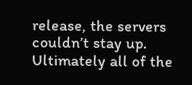release, the servers couldn’t stay up. Ultimately all of the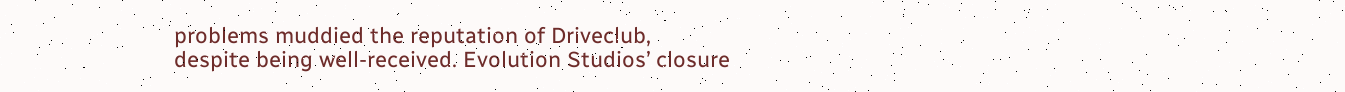problems muddied the reputation of Driveclub, despite being well-received. Evolution Studios’ closure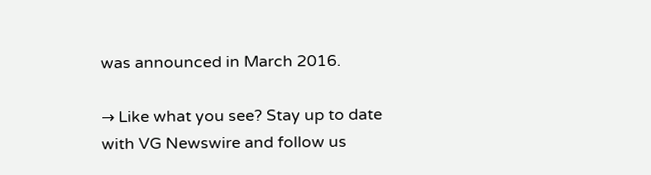was announced in March 2016.

→ Like what you see? Stay up to date with VG Newswire and follow us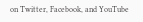on Twitter, Facebook, and YouTube